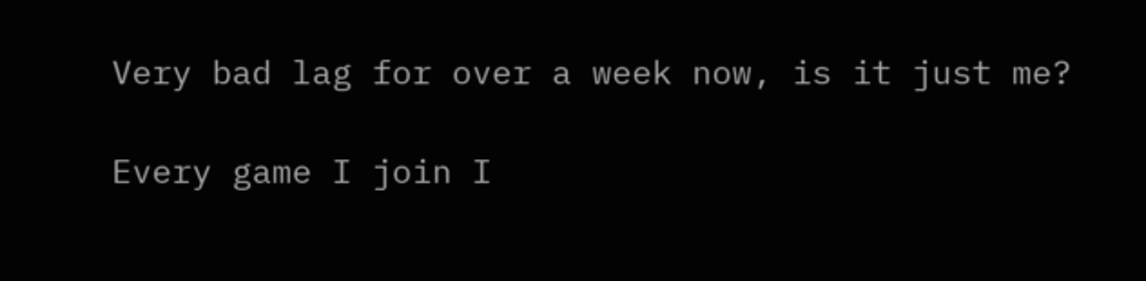Very bad lag for over a week now, is it just me?

Every game I join I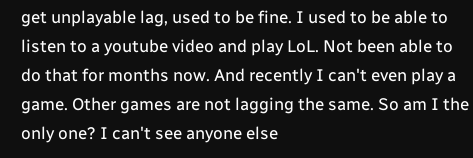get unplayable lag, used to be fine. I used to be able to listen to a youtube video and play LoL. Not been able to do that for months now. And recently I can't even play a game. Other games are not lagging the same. So am I the only one? I can't see anyone else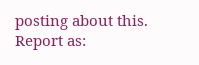posting about this.
Report as: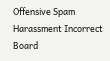Offensive Spam Harassment Incorrect Board